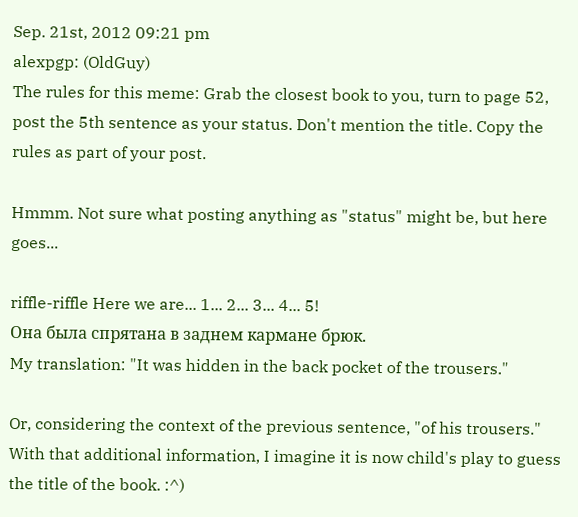Sep. 21st, 2012 09:21 pm
alexpgp: (OldGuy)
The rules for this meme: Grab the closest book to you, turn to page 52, post the 5th sentence as your status. Don't mention the title. Copy the rules as part of your post.

Hmmm. Not sure what posting anything as "status" might be, but here goes...

riffle-riffle Here we are... 1... 2... 3... 4... 5!
Она была спрятана в заднем кармане брюк.
My translation: "It was hidden in the back pocket of the trousers."

Or, considering the context of the previous sentence, "of his trousers." With that additional information, I imagine it is now child's play to guess the title of the book. :^)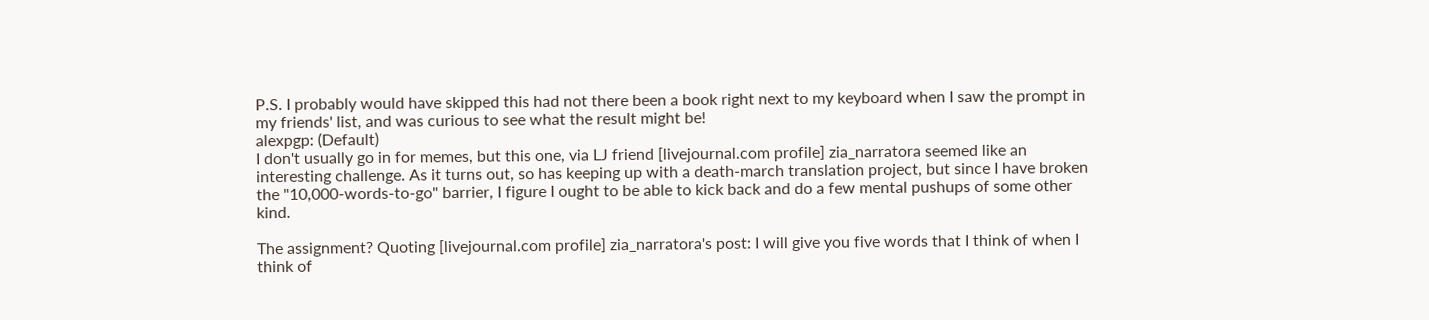P.S. I probably would have skipped this had not there been a book right next to my keyboard when I saw the prompt in my friends' list, and was curious to see what the result might be!
alexpgp: (Default)
I don't usually go in for memes, but this one, via LJ friend [livejournal.com profile] zia_narratora seemed like an interesting challenge. As it turns out, so has keeping up with a death-march translation project, but since I have broken the "10,000-words-to-go" barrier, I figure I ought to be able to kick back and do a few mental pushups of some other kind.

The assignment? Quoting [livejournal.com profile] zia_narratora's post: I will give you five words that I think of when I think of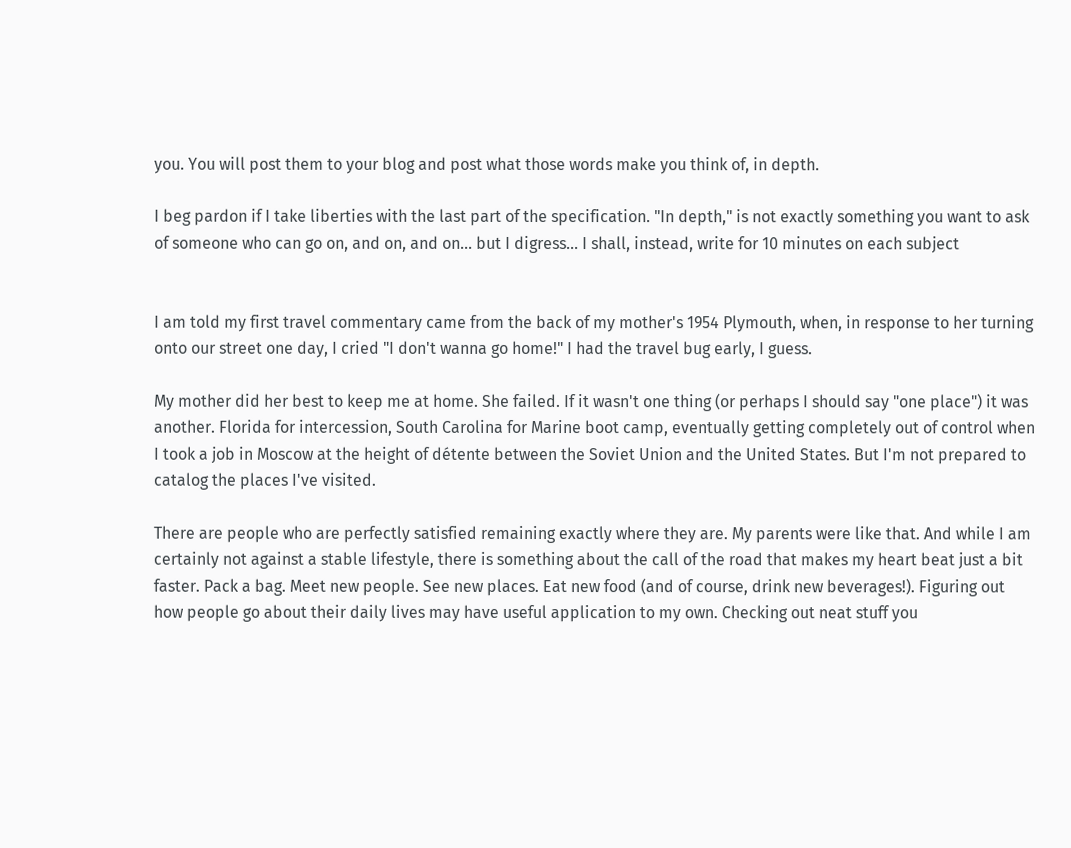you. You will post them to your blog and post what those words make you think of, in depth.

I beg pardon if I take liberties with the last part of the specification. "In depth," is not exactly something you want to ask of someone who can go on, and on, and on... but I digress... I shall, instead, write for 10 minutes on each subject


I am told my first travel commentary came from the back of my mother's 1954 Plymouth, when, in response to her turning onto our street one day, I cried "I don't wanna go home!" I had the travel bug early, I guess.

My mother did her best to keep me at home. She failed. If it wasn't one thing (or perhaps I should say "one place") it was another. Florida for intercession, South Carolina for Marine boot camp, eventually getting completely out of control when I took a job in Moscow at the height of détente between the Soviet Union and the United States. But I'm not prepared to catalog the places I've visited.

There are people who are perfectly satisfied remaining exactly where they are. My parents were like that. And while I am certainly not against a stable lifestyle, there is something about the call of the road that makes my heart beat just a bit faster. Pack a bag. Meet new people. See new places. Eat new food (and of course, drink new beverages!). Figuring out how people go about their daily lives may have useful application to my own. Checking out neat stuff you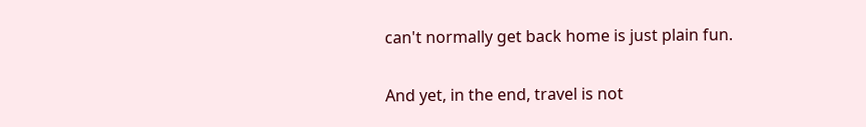can't normally get back home is just plain fun.

And yet, in the end, travel is not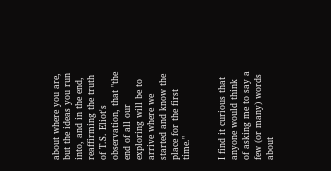about where you are, but the ideas you run into, and in the end, reaffirming the truth of T.S. Eliot's observation, that "the end of all our exploring will be to arrive where we started and know the place for the first time."


I find it curious that anyone would think of asking me to say a few (or many) words about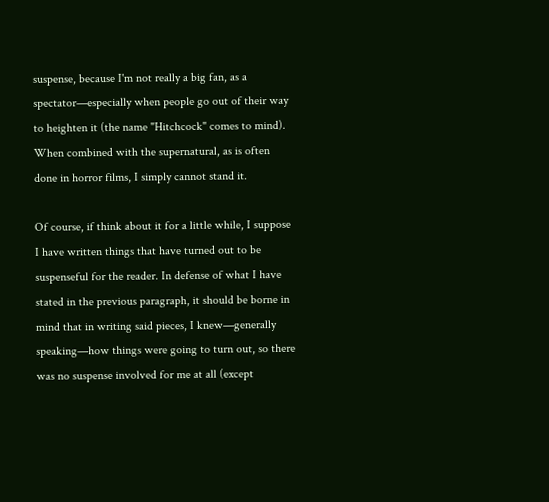suspense, because I'm not really a big fan, as a spectator—especially when people go out of their way to heighten it (the name "Hitchcock" comes to mind). When combined with the supernatural, as is often done in horror films, I simply cannot stand it.

Of course, if think about it for a little while, I suppose I have written things that have turned out to be suspenseful for the reader. In defense of what I have stated in the previous paragraph, it should be borne in mind that in writing said pieces, I knew—generally speaking—how things were going to turn out, so there was no suspense involved for me at all (except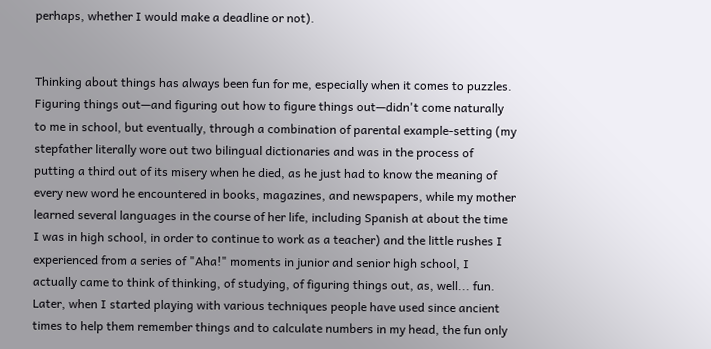perhaps, whether I would make a deadline or not).


Thinking about things has always been fun for me, especially when it comes to puzzles. Figuring things out—and figuring out how to figure things out—didn't come naturally to me in school, but eventually, through a combination of parental example-setting (my stepfather literally wore out two bilingual dictionaries and was in the process of putting a third out of its misery when he died, as he just had to know the meaning of every new word he encountered in books, magazines, and newspapers, while my mother learned several languages in the course of her life, including Spanish at about the time I was in high school, in order to continue to work as a teacher) and the little rushes I experienced from a series of "Aha!" moments in junior and senior high school, I actually came to think of thinking, of studying, of figuring things out, as, well... fun. Later, when I started playing with various techniques people have used since ancient times to help them remember things and to calculate numbers in my head, the fun only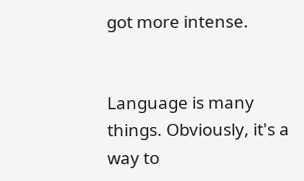got more intense.


Language is many things. Obviously, it's a way to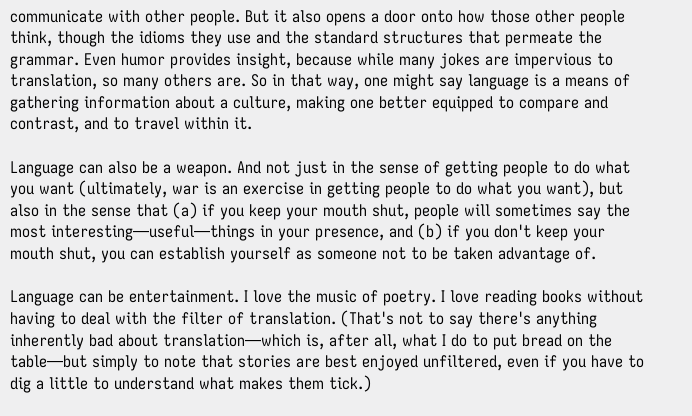communicate with other people. But it also opens a door onto how those other people think, though the idioms they use and the standard structures that permeate the grammar. Even humor provides insight, because while many jokes are impervious to translation, so many others are. So in that way, one might say language is a means of gathering information about a culture, making one better equipped to compare and contrast, and to travel within it.

Language can also be a weapon. And not just in the sense of getting people to do what you want (ultimately, war is an exercise in getting people to do what you want), but also in the sense that (a) if you keep your mouth shut, people will sometimes say the most interesting—useful—things in your presence, and (b) if you don't keep your mouth shut, you can establish yourself as someone not to be taken advantage of.

Language can be entertainment. I love the music of poetry. I love reading books without having to deal with the filter of translation. (That's not to say there's anything inherently bad about translation—which is, after all, what I do to put bread on the table—but simply to note that stories are best enjoyed unfiltered, even if you have to dig a little to understand what makes them tick.)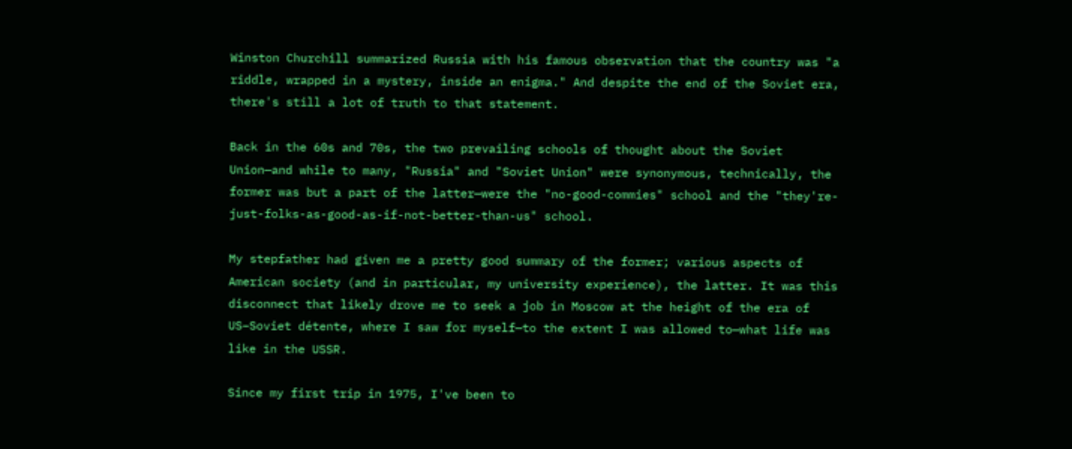Winston Churchill summarized Russia with his famous observation that the country was "a riddle, wrapped in a mystery, inside an enigma." And despite the end of the Soviet era, there's still a lot of truth to that statement.

Back in the 60s and 70s, the two prevailing schools of thought about the Soviet Union—and while to many, "Russia" and "Soviet Union" were synonymous, technically, the former was but a part of the latter—were the "no-good-commies" school and the "they're-just-folks-as-good-as-if-not-better-than-us" school.

My stepfather had given me a pretty good summary of the former; various aspects of American society (and in particular, my university experience), the latter. It was this disconnect that likely drove me to seek a job in Moscow at the height of the era of US–Soviet détente, where I saw for myself—to the extent I was allowed to—what life was like in the USSR.

Since my first trip in 1975, I've been to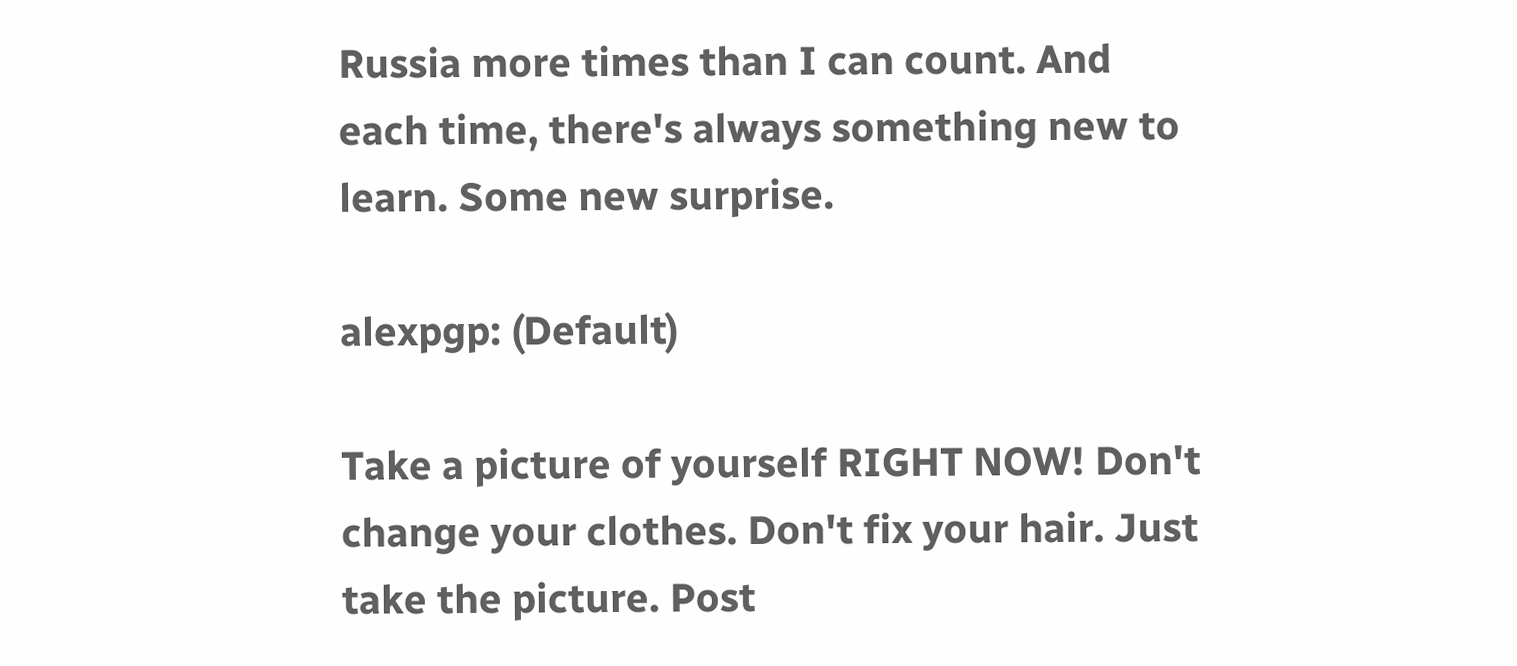Russia more times than I can count. And each time, there's always something new to learn. Some new surprise.

alexpgp: (Default)

Take a picture of yourself RIGHT NOW! Don't change your clothes. Don't fix your hair. Just take the picture. Post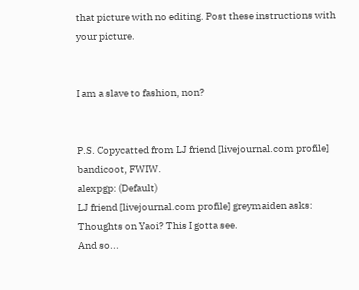that picture with no editing. Post these instructions with your picture.


I am a slave to fashion, non?


P.S. Copycatted from LJ friend [livejournal.com profile] bandicoot, FWIW.
alexpgp: (Default)
LJ friend [livejournal.com profile] greymaiden asks:
Thoughts on Yaoi? This I gotta see.
And so...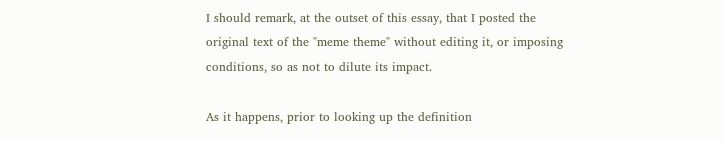I should remark, at the outset of this essay, that I posted the original text of the "meme theme" without editing it, or imposing conditions, so as not to dilute its impact.

As it happens, prior to looking up the definition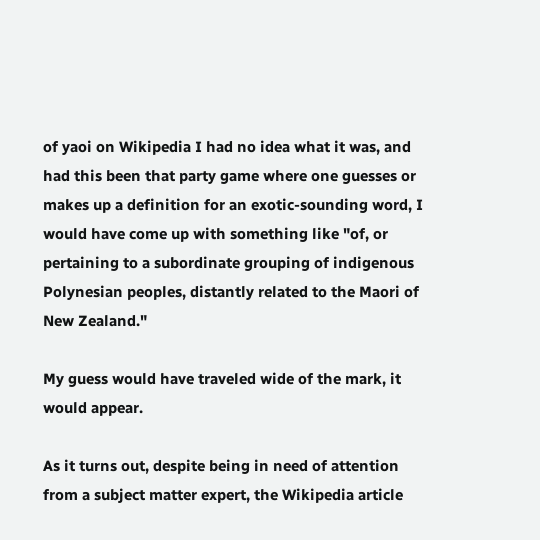of yaoi on Wikipedia I had no idea what it was, and had this been that party game where one guesses or makes up a definition for an exotic-sounding word, I would have come up with something like "of, or pertaining to a subordinate grouping of indigenous Polynesian peoples, distantly related to the Maori of New Zealand."

My guess would have traveled wide of the mark, it would appear.

As it turns out, despite being in need of attention from a subject matter expert, the Wikipedia article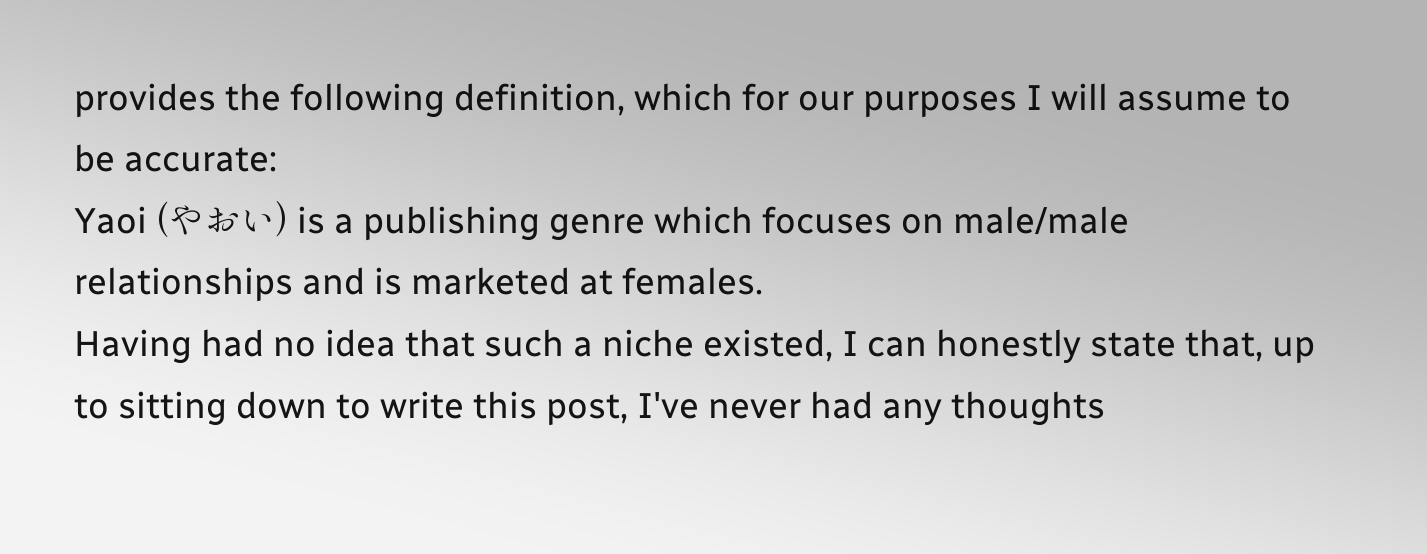provides the following definition, which for our purposes I will assume to be accurate:
Yaoi (やおい) is a publishing genre which focuses on male/male relationships and is marketed at females.
Having had no idea that such a niche existed, I can honestly state that, up to sitting down to write this post, I've never had any thoughts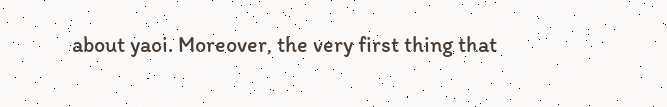about yaoi. Moreover, the very first thing that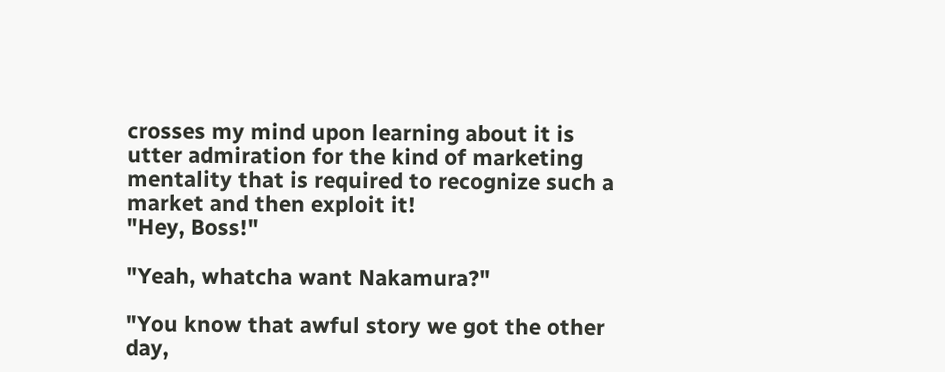crosses my mind upon learning about it is utter admiration for the kind of marketing mentality that is required to recognize such a market and then exploit it!
"Hey, Boss!"

"Yeah, whatcha want Nakamura?"

"You know that awful story we got the other day,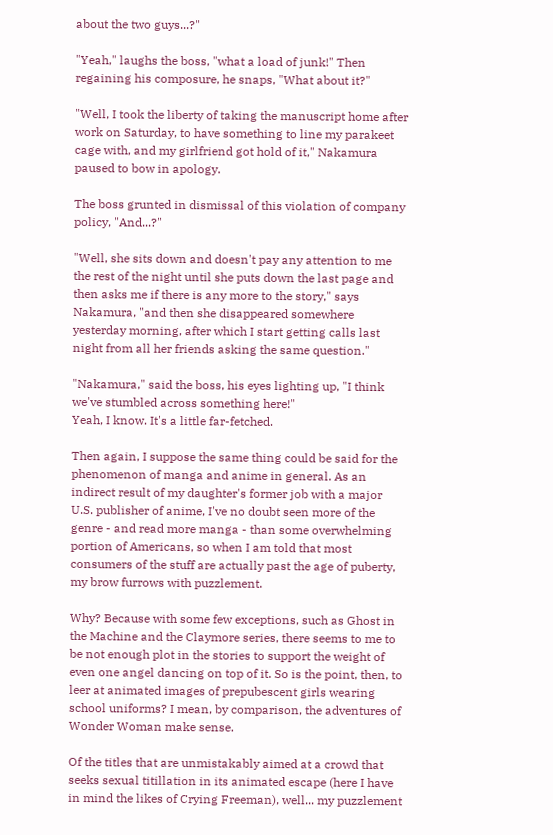about the two guys...?"

"Yeah," laughs the boss, "what a load of junk!" Then regaining his composure, he snaps, "What about it?"

"Well, I took the liberty of taking the manuscript home after work on Saturday, to have something to line my parakeet cage with, and my girlfriend got hold of it," Nakamura paused to bow in apology.

The boss grunted in dismissal of this violation of company policy, "And...?"

"Well, she sits down and doesn't pay any attention to me the rest of the night until she puts down the last page and then asks me if there is any more to the story," says Nakamura, "and then she disappeared somewhere yesterday morning, after which I start getting calls last night from all her friends asking the same question."

"Nakamura," said the boss, his eyes lighting up, "I think we've stumbled across something here!"
Yeah, I know. It's a little far-fetched.

Then again, I suppose the same thing could be said for the phenomenon of manga and anime in general. As an indirect result of my daughter's former job with a major U.S. publisher of anime, I've no doubt seen more of the genre - and read more manga - than some overwhelming portion of Americans, so when I am told that most consumers of the stuff are actually past the age of puberty, my brow furrows with puzzlement.

Why? Because with some few exceptions, such as Ghost in the Machine and the Claymore series, there seems to me to be not enough plot in the stories to support the weight of even one angel dancing on top of it. So is the point, then, to leer at animated images of prepubescent girls wearing school uniforms? I mean, by comparison, the adventures of Wonder Woman make sense.

Of the titles that are unmistakably aimed at a crowd that seeks sexual titillation in its animated escape (here I have in mind the likes of Crying Freeman), well... my puzzlement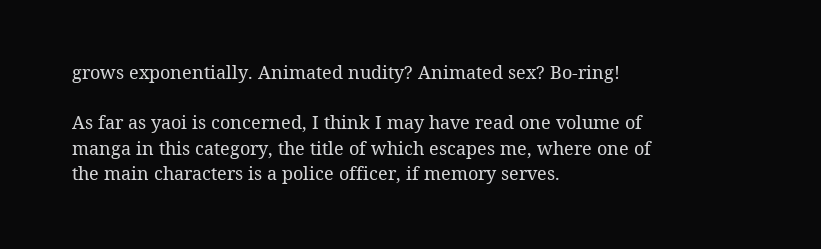grows exponentially. Animated nudity? Animated sex? Bo-ring!

As far as yaoi is concerned, I think I may have read one volume of manga in this category, the title of which escapes me, where one of the main characters is a police officer, if memory serves.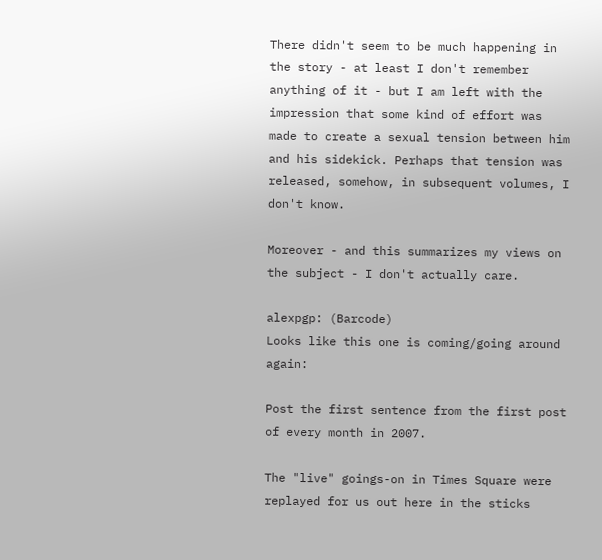There didn't seem to be much happening in the story - at least I don't remember anything of it - but I am left with the impression that some kind of effort was made to create a sexual tension between him and his sidekick. Perhaps that tension was released, somehow, in subsequent volumes, I don't know.

Moreover - and this summarizes my views on the subject - I don't actually care.

alexpgp: (Barcode)
Looks like this one is coming/going around again:

Post the first sentence from the first post of every month in 2007.

The "live" goings-on in Times Square were replayed for us out here in the sticks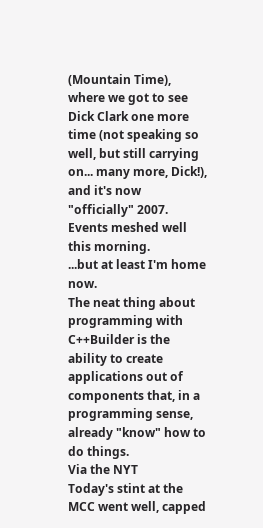(Mountain Time), where we got to see Dick Clark one more time (not speaking so well, but still carrying on... many more, Dick!), and it's now "officially" 2007.
Events meshed well this morning.
...but at least I'm home now.
The neat thing about programming with C++Builder is the ability to create applications out of components that, in a programming sense, already "know" how to do things.
Via the NYT
Today's stint at the MCC went well, capped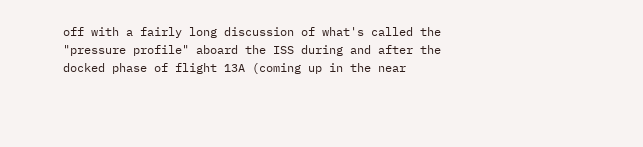off with a fairly long discussion of what's called the "pressure profile" aboard the ISS during and after the docked phase of flight 13A (coming up in the near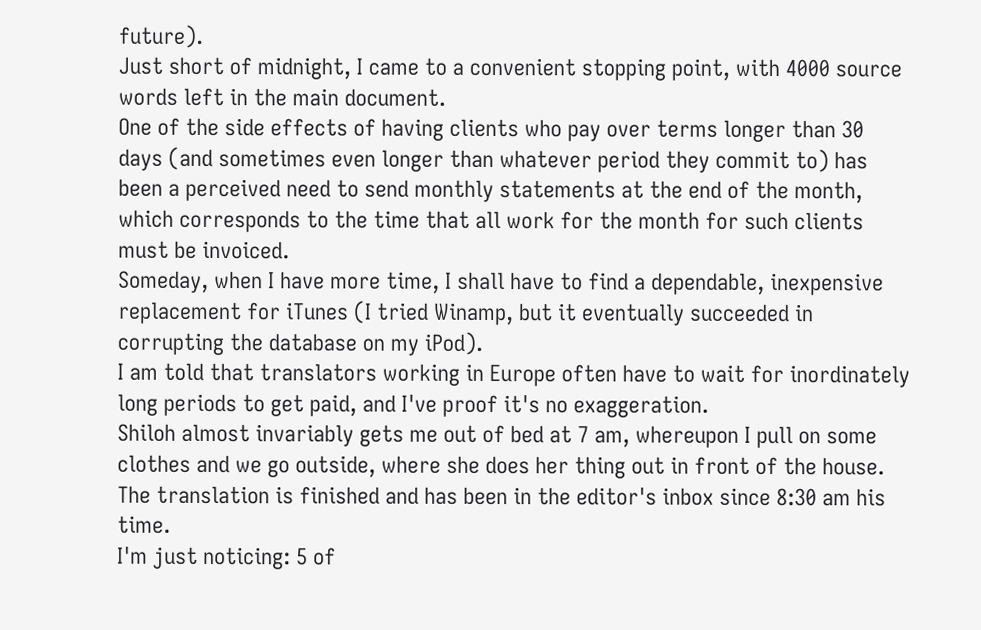future).
Just short of midnight, I came to a convenient stopping point, with 4000 source words left in the main document.
One of the side effects of having clients who pay over terms longer than 30 days (and sometimes even longer than whatever period they commit to) has been a perceived need to send monthly statements at the end of the month, which corresponds to the time that all work for the month for such clients must be invoiced.
Someday, when I have more time, I shall have to find a dependable, inexpensive replacement for iTunes (I tried Winamp, but it eventually succeeded in corrupting the database on my iPod).
I am told that translators working in Europe often have to wait for inordinately long periods to get paid, and I've proof it's no exaggeration.
Shiloh almost invariably gets me out of bed at 7 am, whereupon I pull on some clothes and we go outside, where she does her thing out in front of the house.
The translation is finished and has been in the editor's inbox since 8:30 am his time.
I'm just noticing: 5 of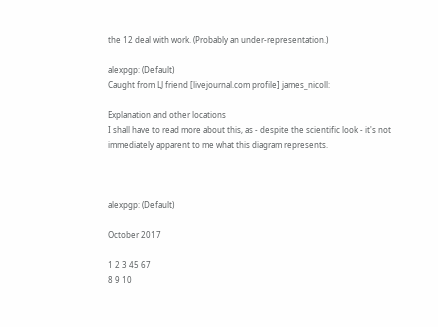the 12 deal with work. (Probably an under-representation.)

alexpgp: (Default)
Caught from LJ friend [livejournal.com profile] james_nicoll:

Explanation and other locations
I shall have to read more about this, as - despite the scientific look - it's not immediately apparent to me what this diagram represents.



alexpgp: (Default)

October 2017

1 2 3 45 67
8 9 10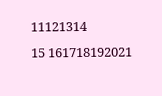11121314
15 161718192021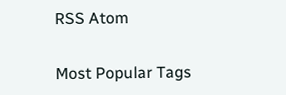RSS Atom

Most Popular Tags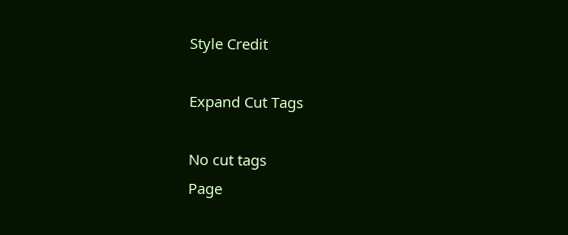Style Credit

Expand Cut Tags

No cut tags
Page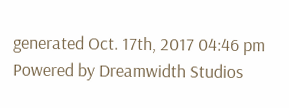generated Oct. 17th, 2017 04:46 pm
Powered by Dreamwidth Studios